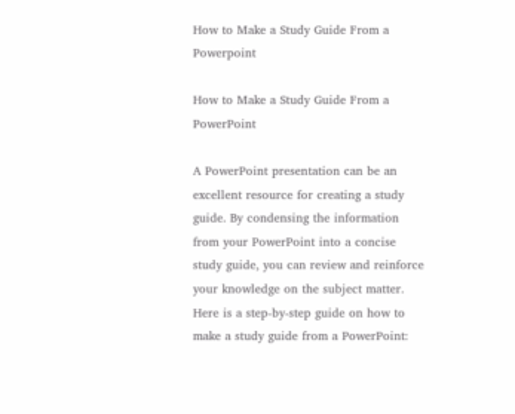How to Make a Study Guide From a Powerpoint

How to Make a Study Guide From a PowerPoint

A PowerPoint presentation can be an excellent resource for creating a study guide. By condensing the information from your PowerPoint into a concise study guide, you can review and reinforce your knowledge on the subject matter. Here is a step-by-step guide on how to make a study guide from a PowerPoint: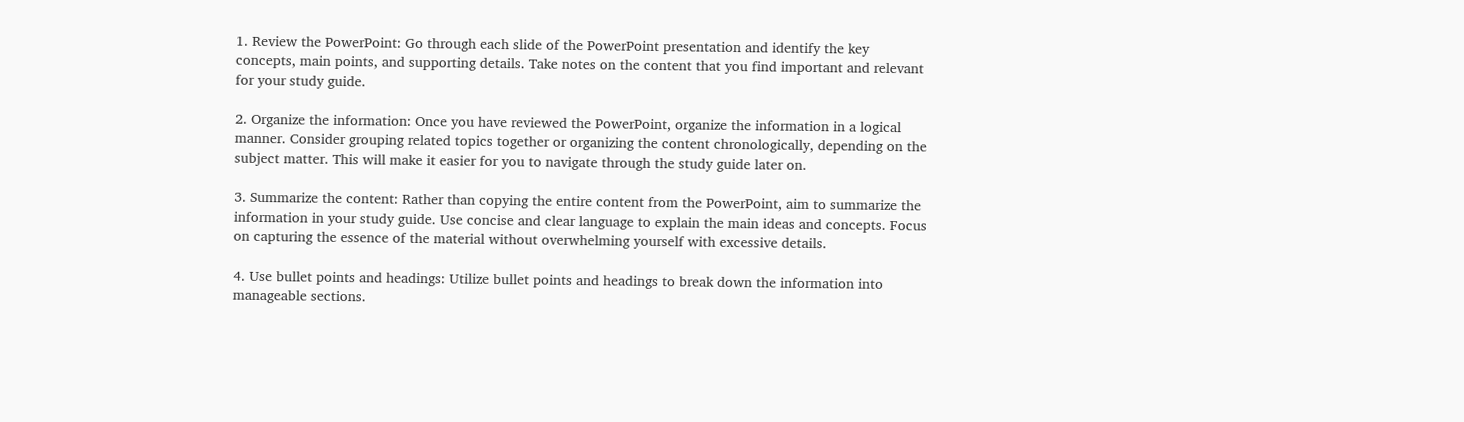1. Review the PowerPoint: Go through each slide of the PowerPoint presentation and identify the key concepts, main points, and supporting details. Take notes on the content that you find important and relevant for your study guide.

2. Organize the information: Once you have reviewed the PowerPoint, organize the information in a logical manner. Consider grouping related topics together or organizing the content chronologically, depending on the subject matter. This will make it easier for you to navigate through the study guide later on.

3. Summarize the content: Rather than copying the entire content from the PowerPoint, aim to summarize the information in your study guide. Use concise and clear language to explain the main ideas and concepts. Focus on capturing the essence of the material without overwhelming yourself with excessive details.

4. Use bullet points and headings: Utilize bullet points and headings to break down the information into manageable sections.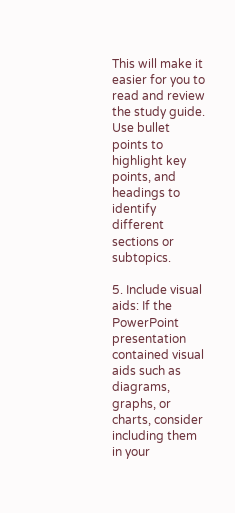This will make it easier for you to read and review the study guide. Use bullet points to highlight key points, and headings to identify different sections or subtopics.

5. Include visual aids: If the PowerPoint presentation contained visual aids such as diagrams, graphs, or charts, consider including them in your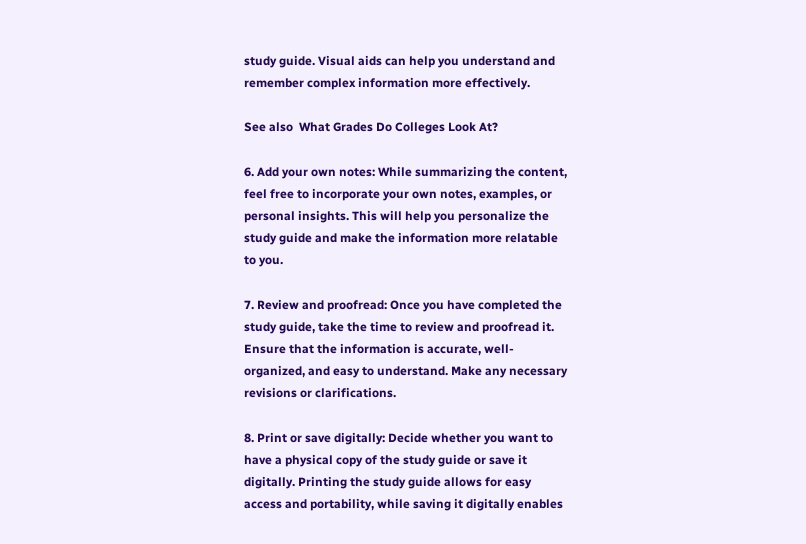study guide. Visual aids can help you understand and remember complex information more effectively.

See also  What Grades Do Colleges Look At?

6. Add your own notes: While summarizing the content, feel free to incorporate your own notes, examples, or personal insights. This will help you personalize the study guide and make the information more relatable to you.

7. Review and proofread: Once you have completed the study guide, take the time to review and proofread it. Ensure that the information is accurate, well-organized, and easy to understand. Make any necessary revisions or clarifications.

8. Print or save digitally: Decide whether you want to have a physical copy of the study guide or save it digitally. Printing the study guide allows for easy access and portability, while saving it digitally enables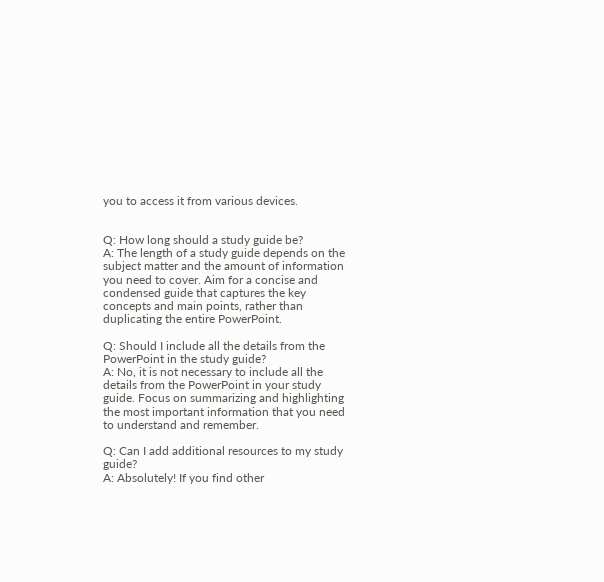you to access it from various devices.


Q: How long should a study guide be?
A: The length of a study guide depends on the subject matter and the amount of information you need to cover. Aim for a concise and condensed guide that captures the key concepts and main points, rather than duplicating the entire PowerPoint.

Q: Should I include all the details from the PowerPoint in the study guide?
A: No, it is not necessary to include all the details from the PowerPoint in your study guide. Focus on summarizing and highlighting the most important information that you need to understand and remember.

Q: Can I add additional resources to my study guide?
A: Absolutely! If you find other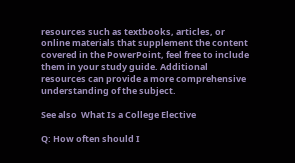resources such as textbooks, articles, or online materials that supplement the content covered in the PowerPoint, feel free to include them in your study guide. Additional resources can provide a more comprehensive understanding of the subject.

See also  What Is a College Elective

Q: How often should I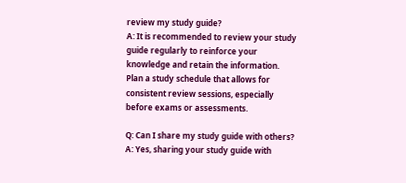review my study guide?
A: It is recommended to review your study guide regularly to reinforce your knowledge and retain the information. Plan a study schedule that allows for consistent review sessions, especially before exams or assessments.

Q: Can I share my study guide with others?
A: Yes, sharing your study guide with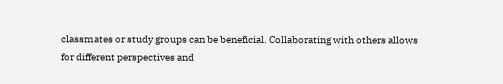classmates or study groups can be beneficial. Collaborating with others allows for different perspectives and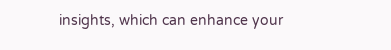insights, which can enhance your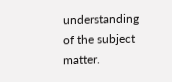understanding of the subject matter.